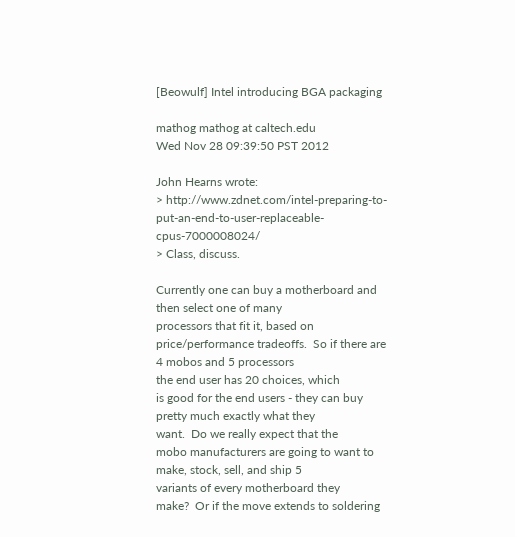[Beowulf] Intel introducing BGA packaging

mathog mathog at caltech.edu
Wed Nov 28 09:39:50 PST 2012

John Hearns wrote:
> http://www.zdnet.com/intel-preparing-to-put-an-end-to-user-replaceable-cpus-7000008024/
> Class, discuss.

Currently one can buy a motherboard and then select one of many
processors that fit it, based on
price/performance tradeoffs.  So if there are 4 mobos and 5 processors
the end user has 20 choices, which
is good for the end users - they can buy pretty much exactly what they
want.  Do we really expect that the
mobo manufacturers are going to want to make, stock, sell, and ship 5
variants of every motherboard they
make?  Or if the move extends to soldering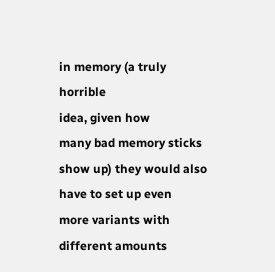in memory (a truly horrible
idea, given how
many bad memory sticks show up) they would also have to set up even
more variants with different amounts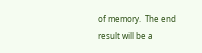of memory.  The end result will be a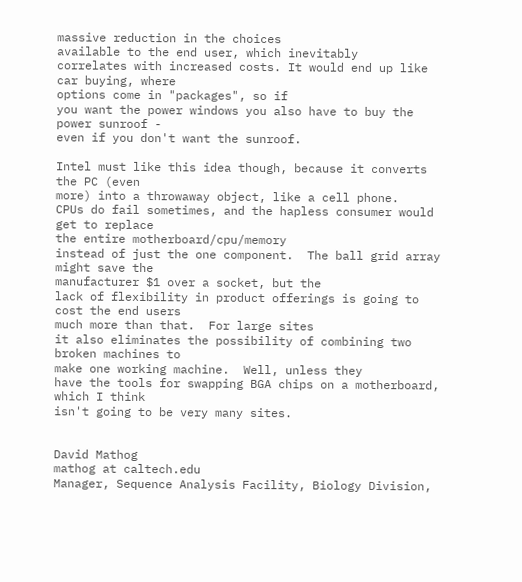massive reduction in the choices
available to the end user, which inevitably
correlates with increased costs. It would end up like car buying, where
options come in "packages", so if
you want the power windows you also have to buy the power sunroof -
even if you don't want the sunroof.

Intel must like this idea though, because it converts the PC (even
more) into a throwaway object, like a cell phone.
CPUs do fail sometimes, and the hapless consumer would get to replace
the entire motherboard/cpu/memory
instead of just the one component.  The ball grid array might save the
manufacturer $1 over a socket, but the
lack of flexibility in product offerings is going to cost the end users
much more than that.  For large sites
it also eliminates the possibility of combining two broken machines to
make one working machine.  Well, unless they
have the tools for swapping BGA chips on a motherboard, which I think
isn't going to be very many sites.


David Mathog
mathog at caltech.edu
Manager, Sequence Analysis Facility, Biology Division,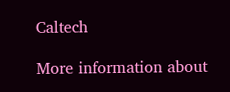Caltech

More information about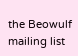the Beowulf mailing list